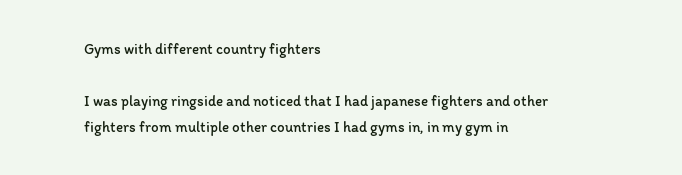Gyms with different country fighters

I was playing ringside and noticed that I had japanese fighters and other fighters from multiple other countries I had gyms in, in my gym in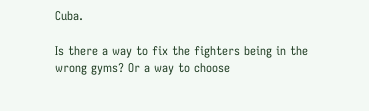Cuba.

Is there a way to fix the fighters being in the wrong gyms? Or a way to choose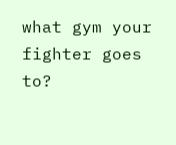what gym your fighter goes to?